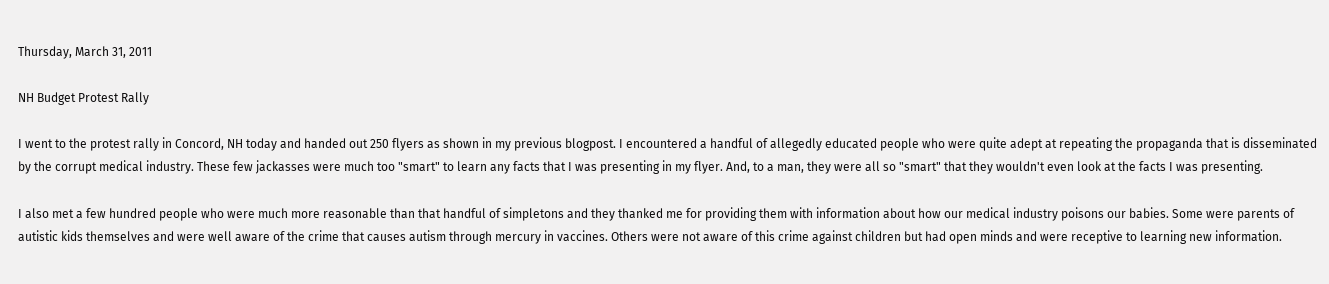Thursday, March 31, 2011

NH Budget Protest Rally

I went to the protest rally in Concord, NH today and handed out 250 flyers as shown in my previous blogpost. I encountered a handful of allegedly educated people who were quite adept at repeating the propaganda that is disseminated by the corrupt medical industry. These few jackasses were much too "smart" to learn any facts that I was presenting in my flyer. And, to a man, they were all so "smart" that they wouldn't even look at the facts I was presenting.

I also met a few hundred people who were much more reasonable than that handful of simpletons and they thanked me for providing them with information about how our medical industry poisons our babies. Some were parents of autistic kids themselves and were well aware of the crime that causes autism through mercury in vaccines. Others were not aware of this crime against children but had open minds and were receptive to learning new information.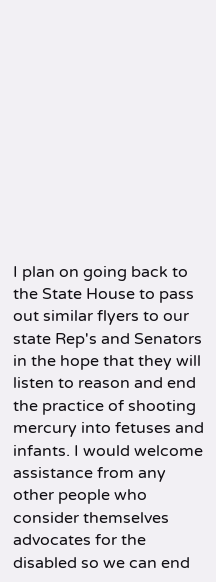I plan on going back to the State House to pass out similar flyers to our state Rep's and Senators in the hope that they will listen to reason and end the practice of shooting mercury into fetuses and infants. I would welcome assistance from any other people who consider themselves advocates for the disabled so we can end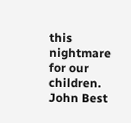this nightmare for our children.
John Best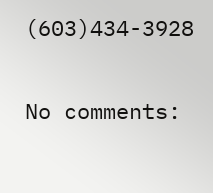(603)434-3928

No comments: